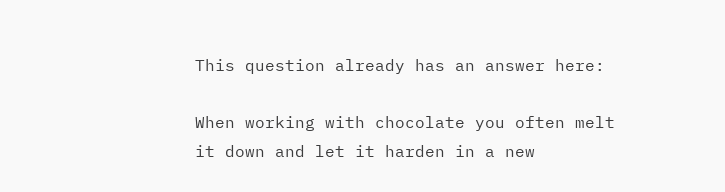This question already has an answer here:

When working with chocolate you often melt it down and let it harden in a new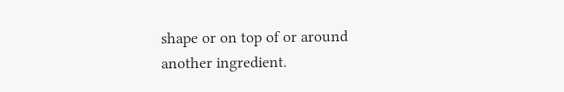shape or on top of or around another ingredient.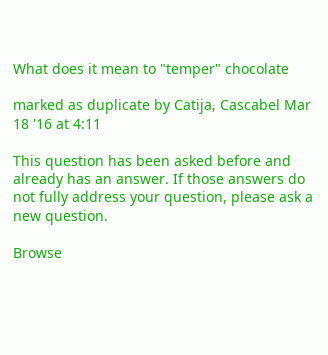What does it mean to "temper" chocolate

marked as duplicate by Catija, Cascabel Mar 18 '16 at 4:11

This question has been asked before and already has an answer. If those answers do not fully address your question, please ask a new question.

Browse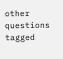other questions tagged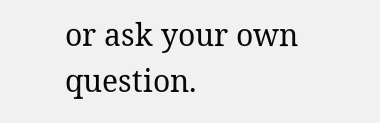or ask your own question.